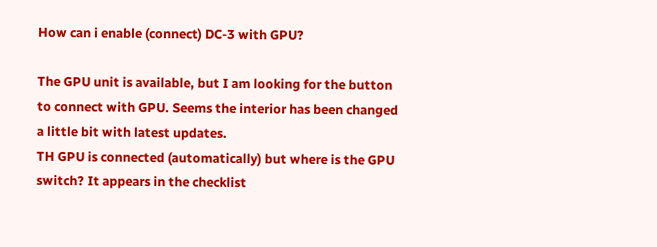How can i enable (connect) DC-3 with GPU?

The GPU unit is available, but I am looking for the button to connect with GPU. Seems the interior has been changed a little bit with latest updates.
TH GPU is connected (automatically) but where is the GPU switch? It appears in the checklist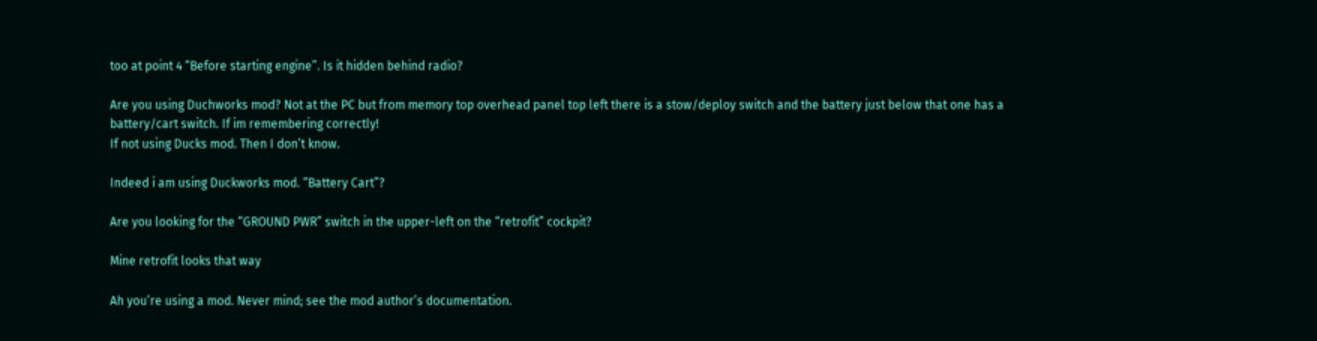too at point 4 “Before starting engine”. Is it hidden behind radio?

Are you using Duchworks mod? Not at the PC but from memory top overhead panel top left there is a stow/deploy switch and the battery just below that one has a battery/cart switch. If im remembering correctly!
If not using Ducks mod. Then I don’t know.

Indeed i am using Duckworks mod. “Battery Cart”?

Are you looking for the “GROUND PWR” switch in the upper-left on the “retrofit” cockpit?

Mine retrofit looks that way

Ah you’re using a mod. Never mind; see the mod author’s documentation.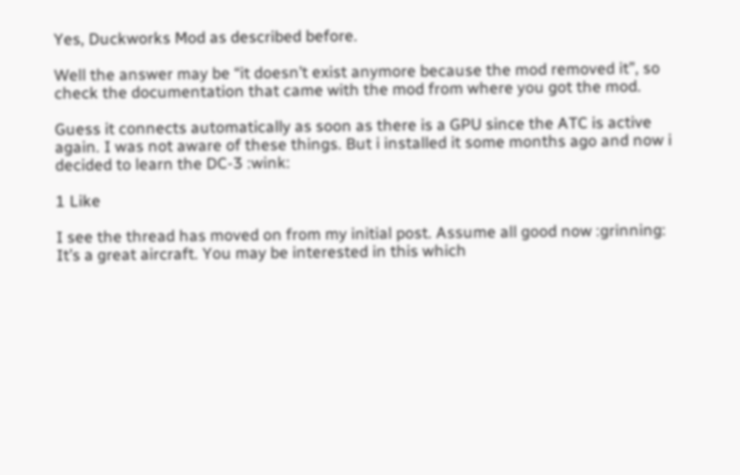Yes, Duckworks Mod as described before.

Well the answer may be “it doesn’t exist anymore because the mod removed it”, so check the documentation that came with the mod from where you got the mod.

Guess it connects automatically as soon as there is a GPU since the ATC is active again. I was not aware of these things. But i installed it some months ago and now i decided to learn the DC-3 :wink:

1 Like

I see the thread has moved on from my initial post. Assume all good now :grinning:
It’s a great aircraft. You may be interested in this which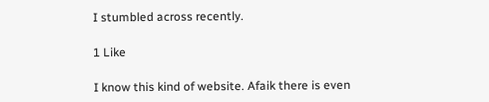I stumbled across recently.

1 Like

I know this kind of website. Afaik there is even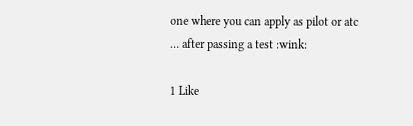one where you can apply as pilot or atc … after passing a test :wink:

1 Like